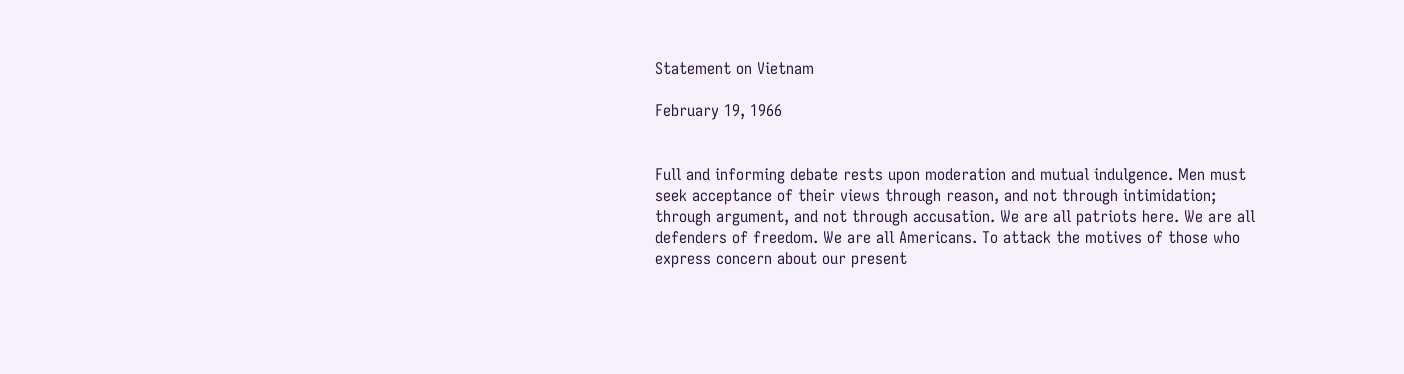Statement on Vietnam

February 19, 1966


Full and informing debate rests upon moderation and mutual indulgence. Men must seek acceptance of their views through reason, and not through intimidation; through argument, and not through accusation. We are all patriots here. We are all defenders of freedom. We are all Americans. To attack the motives of those who express concern about our present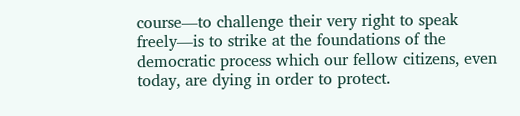course—to challenge their very right to speak freely—is to strike at the foundations of the democratic process which our fellow citizens, even today, are dying in order to protect.